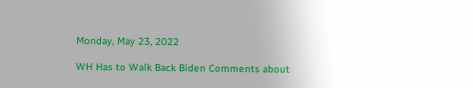Monday, May 23, 2022

WH Has to Walk Back Biden Comments about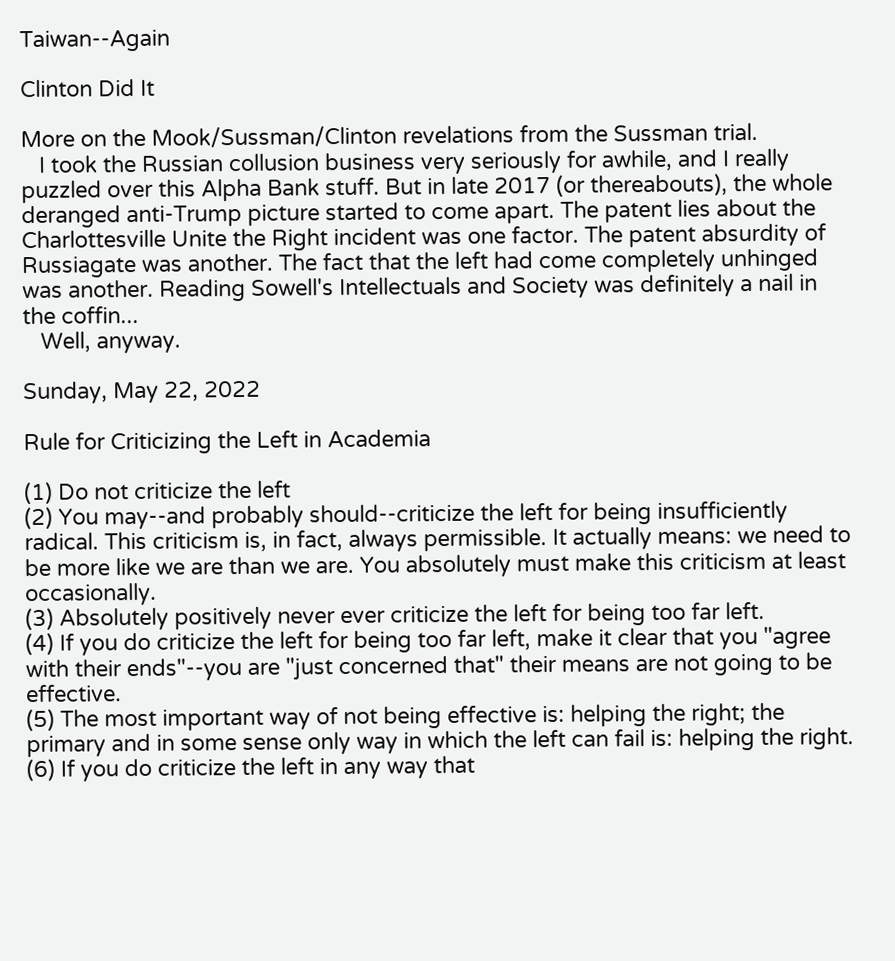Taiwan--Again

Clinton Did It

More on the Mook/Sussman/Clinton revelations from the Sussman trial.
   I took the Russian collusion business very seriously for awhile, and I really puzzled over this Alpha Bank stuff. But in late 2017 (or thereabouts), the whole deranged anti-Trump picture started to come apart. The patent lies about the Charlottesville Unite the Right incident was one factor. The patent absurdity of Russiagate was another. The fact that the left had come completely unhinged was another. Reading Sowell's Intellectuals and Society was definitely a nail in the coffin...
   Well, anyway.

Sunday, May 22, 2022

Rule for Criticizing the Left in Academia

(1) Do not criticize the left
(2) You may--and probably should--criticize the left for being insufficiently radical. This criticism is, in fact, always permissible. It actually means: we need to be more like we are than we are. You absolutely must make this criticism at least occasionally.
(3) Absolutely positively never ever criticize the left for being too far left.
(4) If you do criticize the left for being too far left, make it clear that you "agree with their ends"--you are "just concerned that" their means are not going to be effective.
(5) The most important way of not being effective is: helping the right; the primary and in some sense only way in which the left can fail is: helping the right.
(6) If you do criticize the left in any way that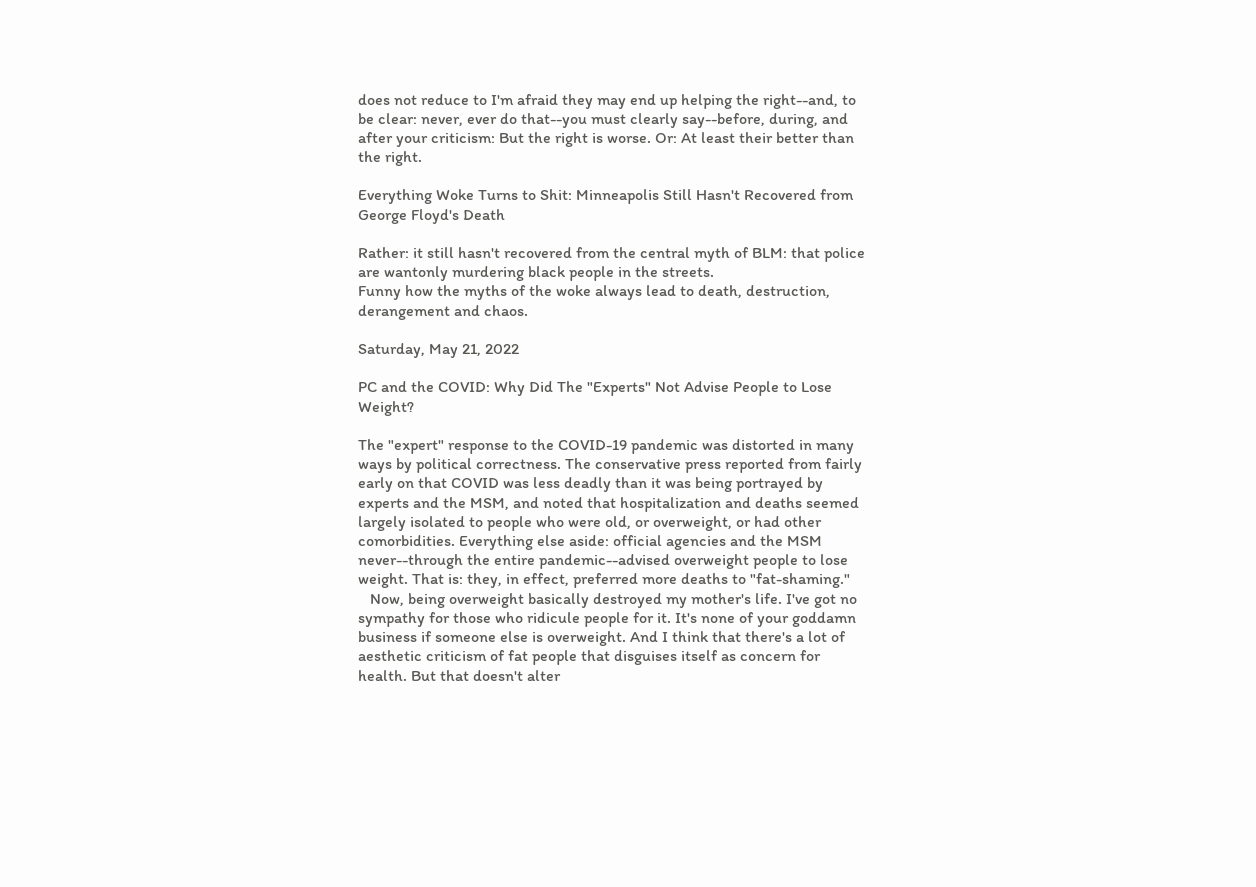does not reduce to I'm afraid they may end up helping the right--and, to be clear: never, ever do that--you must clearly say--before, during, and after your criticism: But the right is worse. Or: At least their better than the right.

Everything Woke Turns to Shit: Minneapolis Still Hasn't Recovered from George Floyd's Death

Rather: it still hasn't recovered from the central myth of BLM: that police are wantonly murdering black people in the streets.
Funny how the myths of the woke always lead to death, destruction, derangement and chaos.

Saturday, May 21, 2022

PC and the COVID: Why Did The "Experts" Not Advise People to Lose Weight?

The "expert" response to the COVID-19 pandemic was distorted in many ways by political correctness. The conservative press reported from fairly early on that COVID was less deadly than it was being portrayed by experts and the MSM, and noted that hospitalization and deaths seemed largely isolated to people who were old, or overweight, or had other comorbidities. Everything else aside: official agencies and the MSM never--through the entire pandemic--advised overweight people to lose weight. That is: they, in effect, preferred more deaths to "fat-shaming."
   Now, being overweight basically destroyed my mother's life. I've got no sympathy for those who ridicule people for it. It's none of your goddamn business if someone else is overweight. And I think that there's a lot of aesthetic criticism of fat people that disguises itself as concern for health. But that doesn't alter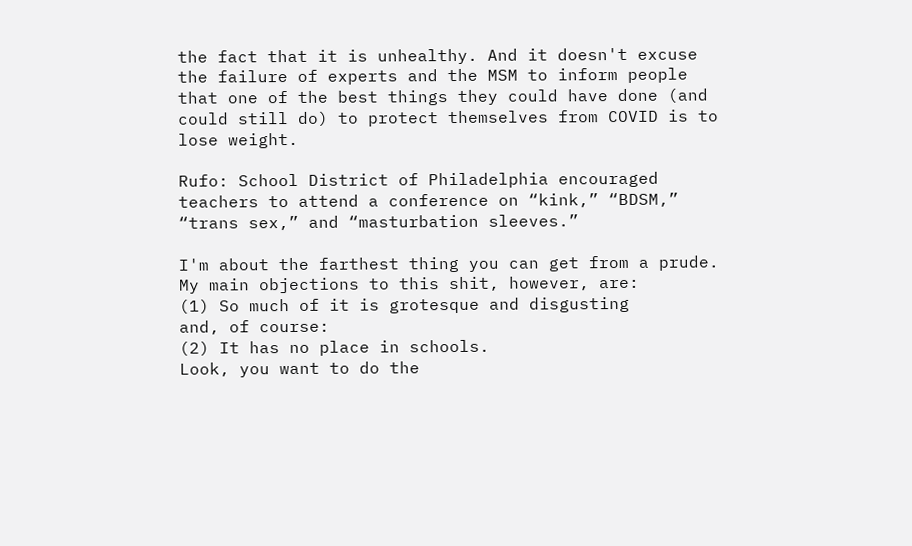the fact that it is unhealthy. And it doesn't excuse the failure of experts and the MSM to inform people that one of the best things they could have done (and could still do) to protect themselves from COVID is to lose weight.

Rufo: School District of Philadelphia encouraged teachers to attend a conference on “kink,” “BDSM,” “trans sex,” and “masturbation sleeves.”

I'm about the farthest thing you can get from a prude.
My main objections to this shit, however, are:
(1) So much of it is grotesque and disgusting
and, of course:
(2) It has no place in schools.
Look, you want to do the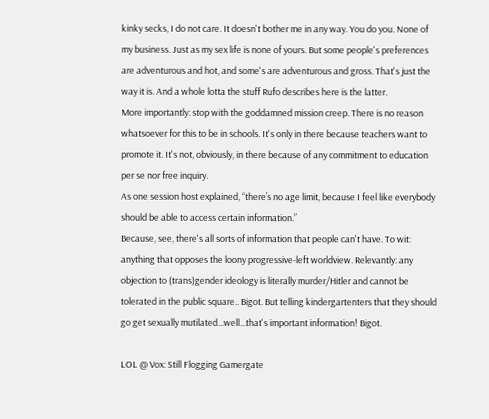kinky secks, I do not care. It doesn't bother me in any way. You do you. None of my business. Just as my sex life is none of yours. But some people's preferences are adventurous and hot, and some's are adventurous and gross. That's just the way it is. And a whole lotta the stuff Rufo describes here is the latter.
More importantly: stop with the goddamned mission creep. There is no reason whatsoever for this to be in schools. It's only in there because teachers want to promote it. It's not, obviously, in there because of any commitment to education per se nor free inquiry.
As one session host explained, “there’s no age limit, because I feel like everybody should be able to access certain information.”
Because, see, there's all sorts of information that people can't have. To wit: anything that opposes the loony progressive-left worldview. Relevantly: any objection to (trans)gender ideology is literally murder/Hitler and cannot be tolerated in the public square.. Bigot. But telling kindergartenters that they should go get sexually mutilated...well...that's important information! Bigot.

LOL @ Vox: Still Flogging Gamergate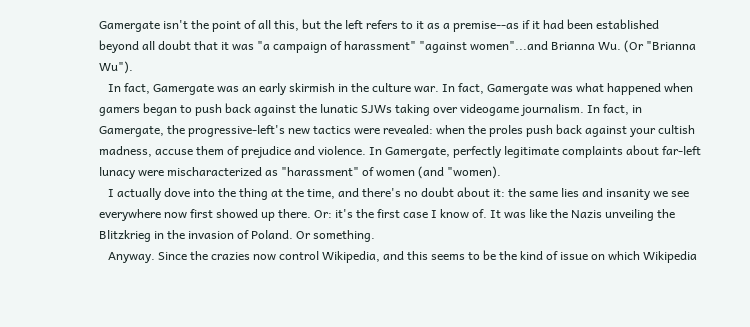Gamergate isn't the point of all this, but the left refers to it as a premise--as if it had been established beyond all doubt that it was "a campaign of harassment" "against women"...and Brianna Wu. (Or "Brianna Wu").
   In fact, Gamergate was an early skirmish in the culture war. In fact, Gamergate was what happened when gamers began to push back against the lunatic SJWs taking over videogame journalism. In fact, in Gamergate, the progressive-left's new tactics were revealed: when the proles push back against your cultish madness, accuse them of prejudice and violence. In Gamergate, perfectly legitimate complaints about far-left lunacy were mischaracterized as "harassment" of women (and "women).
   I actually dove into the thing at the time, and there's no doubt about it: the same lies and insanity we see everywhere now first showed up there. Or: it's the first case I know of. It was like the Nazis unveiling the Blitzkrieg in the invasion of Poland. Or something.
   Anyway. Since the crazies now control Wikipedia, and this seems to be the kind of issue on which Wikipedia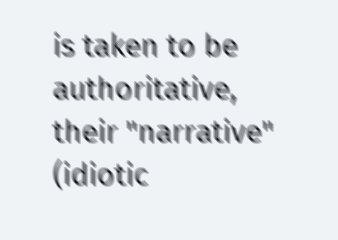is taken to be authoritative, their "narrative" (idiotic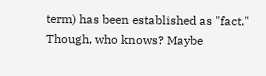term) has been established as "fact."
Though, who knows? Maybe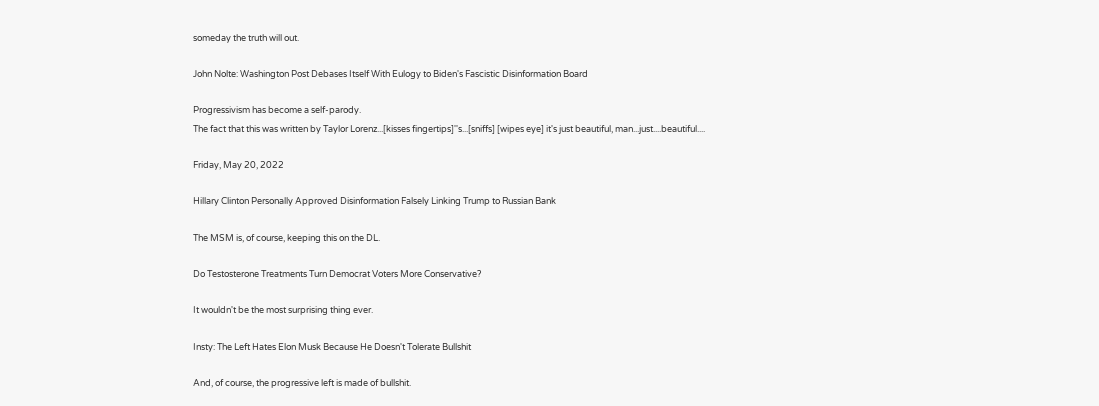someday the truth will out.

John Nolte: Washington Post Debases Itself With Eulogy to Biden's Fascistic Disinformation Board

Progressivism has become a self-parody.
The fact that this was written by Taylor Lorenz...[kisses fingertips]''s...[sniffs] [wipes eye] it's just beautiful, man...just....beautiful....

Friday, May 20, 2022

Hillary Clinton Personally Approved Disinformation Falsely Linking Trump to Russian Bank

The MSM is, of course, keeping this on the DL.

Do Testosterone Treatments Turn Democrat Voters More Conservative?

It wouldn't be the most surprising thing ever.

Insty: The Left Hates Elon Musk Because He Doesn't Tolerate Bullshit

And, of course, the progressive left is made of bullshit.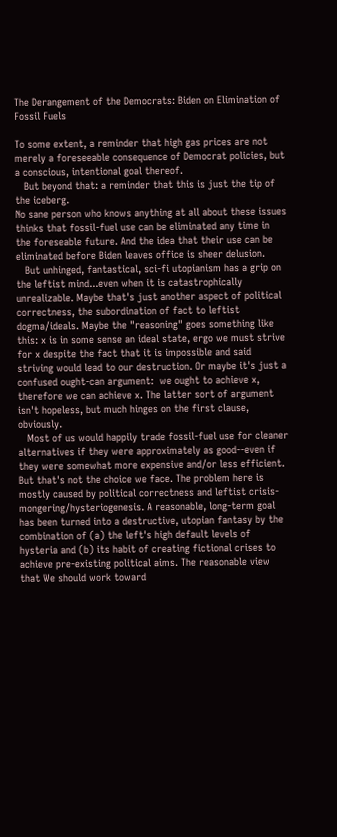The Derangement of the Democrats: Biden on Elimination of Fossil Fuels

To some extent, a reminder that high gas prices are not merely a foreseeable consequence of Democrat policies, but a conscious, intentional goal thereof.
   But beyond that: a reminder that this is just the tip of the iceberg.
No sane person who knows anything at all about these issues thinks that fossil-fuel use can be eliminated any time in the foreseable future. And the idea that their use can be eliminated before Biden leaves office is sheer delusion.
   But unhinged, fantastical, sci-fi utopianism has a grip on the leftist mind...even when it is catastrophically unrealizable. Maybe that's just another aspect of political correctness, the subordination of fact to leftist dogma/ideals. Maybe the "reasoning" goes something like this: x is in some sense an ideal state, ergo we must strive for x despite the fact that it is impossible and said striving would lead to our destruction. Or maybe it's just a confused ought-can argument:  we ought to achieve x, therefore we can achieve x. The latter sort of argument isn't hopeless, but much hinges on the first clause, obviously.
   Most of us would happily trade fossil-fuel use for cleaner alternatives if they were approximately as good--even if they were somewhat more expensive and/or less efficient. But that's not the choice we face. The problem here is mostly caused by political correctness and leftist crisis-mongering/hysteriogenesis. A reasonable, long-term goal has been turned into a destructive, utopian fantasy by the combination of (a) the left's high default levels of hysteria and (b) its habit of creating fictional crises to achieve pre-existing political aims. The reasonable view that We should work toward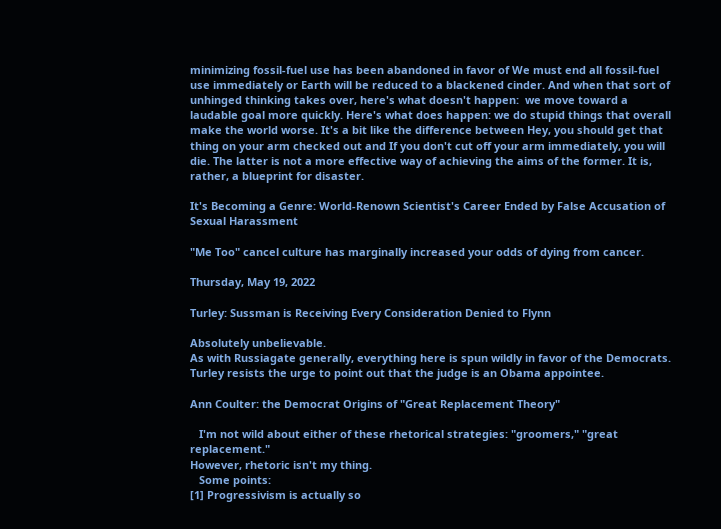minimizing fossil-fuel use has been abandoned in favor of We must end all fossil-fuel use immediately or Earth will be reduced to a blackened cinder. And when that sort of unhinged thinking takes over, here's what doesn't happen:  we move toward a laudable goal more quickly. Here's what does happen: we do stupid things that overall make the world worse. It's a bit like the difference between Hey, you should get that thing on your arm checked out and If you don't cut off your arm immediately, you will die. The latter is not a more effective way of achieving the aims of the former. It is, rather, a blueprint for disaster.

It's Becoming a Genre: World-Renown Scientist's Career Ended by False Accusation of Sexual Harassment

"Me Too" cancel culture has marginally increased your odds of dying from cancer.

Thursday, May 19, 2022

Turley: Sussman is Receiving Every Consideration Denied to Flynn

Absolutely unbelievable.
As with Russiagate generally, everything here is spun wildly in favor of the Democrats.
Turley resists the urge to point out that the judge is an Obama appointee.

Ann Coulter: the Democrat Origins of "Great Replacement Theory"

   I'm not wild about either of these rhetorical strategies: "groomers," "great replacement."
However, rhetoric isn't my thing.
   Some points:
[1] Progressivism is actually so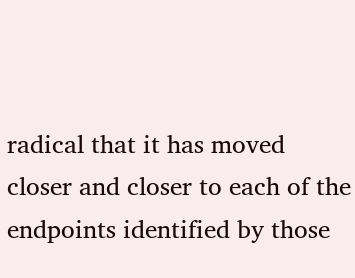radical that it has moved closer and closer to each of the endpoints identified by those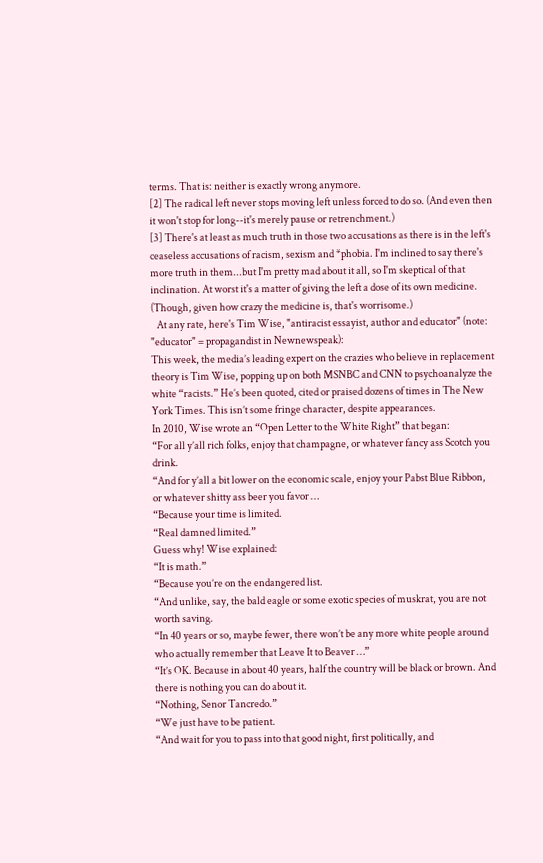terms. That is: neither is exactly wrong anymore.
[2] The radical left never stops moving left unless forced to do so. (And even then it won't stop for long--it's merely pause or retrenchment.)
[3] There's at least as much truth in those two accusations as there is in the left's ceaseless accusations of racism, sexism and *phobia. I'm inclined to say there's more truth in them...but I'm pretty mad about it all, so I'm skeptical of that inclination. At worst it's a matter of giving the left a dose of its own medicine.
(Though, given how crazy the medicine is, that's worrisome.)
   At any rate, here's Tim Wise, "antiracist essayist, author and educator" (note: "educator" = propagandist in Newnewspeak):
This week, the media’s leading expert on the crazies who believe in replacement theory is Tim Wise, popping up on both MSNBC and CNN to psychoanalyze the white “racists.” He’s been quoted, cited or praised dozens of times in The New York Times. This isn’t some fringe character, despite appearances.
In 2010, Wise wrote an “Open Letter to the White Right” that began:
“For all y’all rich folks, enjoy that champagne, or whatever fancy ass Scotch you drink.
“And for y’all a bit lower on the economic scale, enjoy your Pabst Blue Ribbon, or whatever shitty ass beer you favor …
“Because your time is limited.
“Real damned limited.”
Guess why! Wise explained:
“It is math.”
“Because you’re on the endangered list.
“And unlike, say, the bald eagle or some exotic species of muskrat, you are not worth saving.
“In 40 years or so, maybe fewer, there won’t be any more white people around who actually remember that Leave It to Beaver …”
“It’s OK. Because in about 40 years, half the country will be black or brown. And there is nothing you can do about it.
“Nothing, Senor Tancredo.”
“We just have to be patient.
“And wait for you to pass into that good night, first politically, and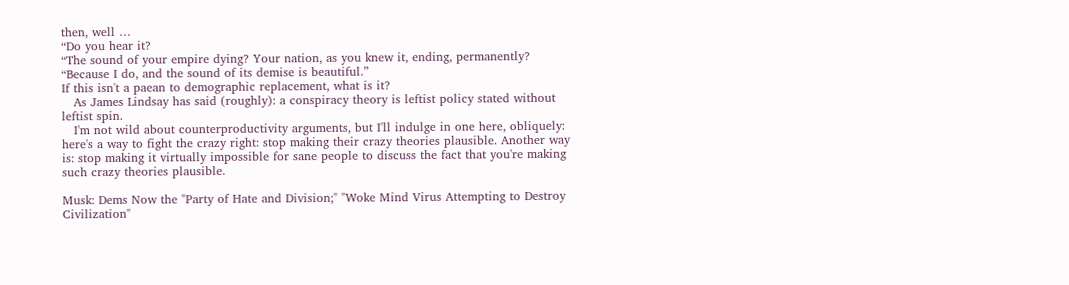then, well …
“Do you hear it?
“The sound of your empire dying? Your nation, as you knew it, ending, permanently?
“Because I do, and the sound of its demise is beautiful.”
If this isn't a paean to demographic replacement, what is it?
   As James Lindsay has said (roughly): a conspiracy theory is leftist policy stated without leftist spin.
   I'm not wild about counterproductivity arguments, but I'll indulge in one here, obliquely: here's a way to fight the crazy right: stop making their crazy theories plausible. Another way is: stop making it virtually impossible for sane people to discuss the fact that you're making such crazy theories plausible.

Musk: Dems Now the "Party of Hate and Division;" "Woke Mind Virus Attempting to Destroy Civilization"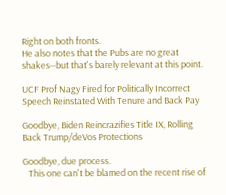Right on both fronts.
He also notes that the Pubs are no great shakes--but that's barely relevant at this point.

UCF Prof Nagy Fired for Politically Incorrect Speech Reinstated With Tenure and Back Pay

Goodbye, Biden Reincrazifies Title IX, Rolling Back Trump/deVos Protections

Goodbye, due process.
   This one can't be blamed on the recent rise of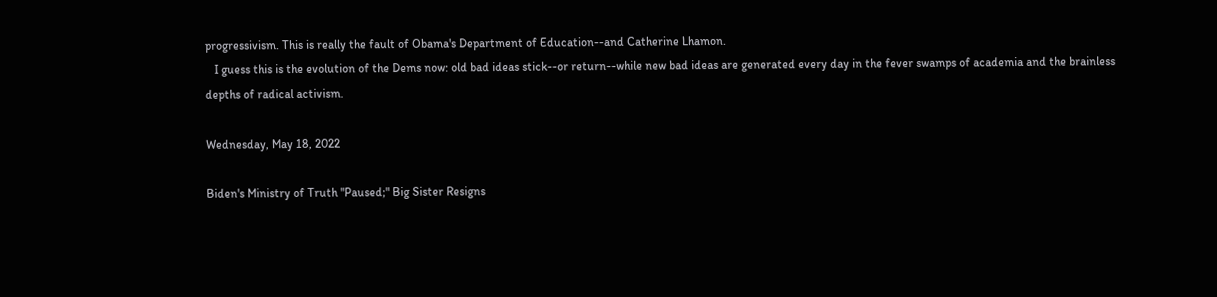progressivism. This is really the fault of Obama's Department of Education--and Catherine Lhamon.
   I guess this is the evolution of the Dems now: old bad ideas stick--or return--while new bad ideas are generated every day in the fever swamps of academia and the brainless depths of radical activism.

Wednesday, May 18, 2022

Biden's Ministry of Truth "Paused;" Big Sister Resigns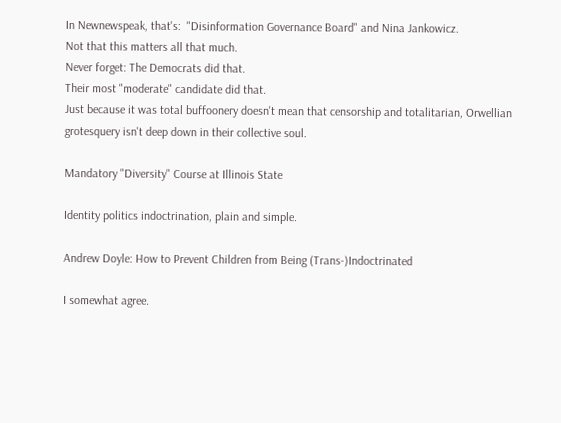In Newnewspeak, that's:  "Disinformation Governance Board" and Nina Jankowicz.
Not that this matters all that much.
Never forget: The Democrats did that.
Their most "moderate" candidate did that.
Just because it was total buffoonery doesn't mean that censorship and totalitarian, Orwellian grotesquery isn't deep down in their collective soul.

Mandatory "Diversity" Course at Illinois State

Identity politics indoctrination, plain and simple.

Andrew Doyle: How to Prevent Children from Being (Trans-)Indoctrinated

I somewhat agree.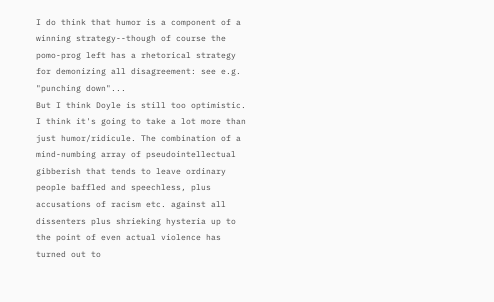I do think that humor is a component of a winning strategy--though of course the pomo-prog left has a rhetorical strategy for demonizing all disagreement: see e.g. "punching down"...
But I think Doyle is still too optimistic. I think it's going to take a lot more than just humor/ridicule. The combination of a mind-numbing array of pseudointellectual gibberish that tends to leave ordinary people baffled and speechless, plus accusations of racism etc. against all dissenters plus shrieking hysteria up to the point of even actual violence has turned out to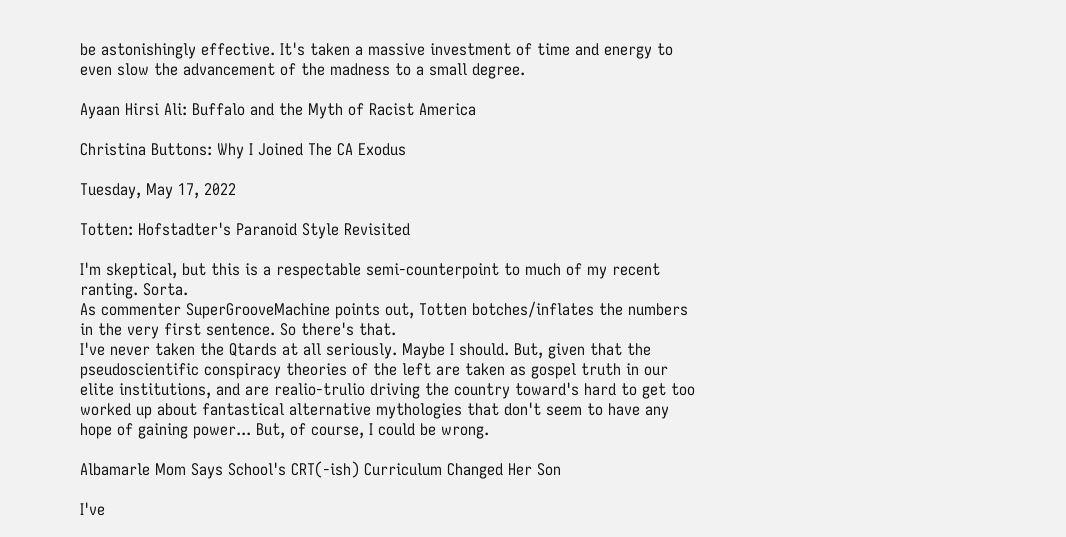be astonishingly effective. It's taken a massive investment of time and energy to even slow the advancement of the madness to a small degree.

Ayaan Hirsi Ali: Buffalo and the Myth of Racist America

Christina Buttons: Why I Joined The CA Exodus

Tuesday, May 17, 2022

Totten: Hofstadter's Paranoid Style Revisited

I'm skeptical, but this is a respectable semi-counterpoint to much of my recent ranting. Sorta.
As commenter SuperGrooveMachine points out, Totten botches/inflates the numbers in the very first sentence. So there's that.
I've never taken the Qtards at all seriously. Maybe I should. But, given that the pseudoscientific conspiracy theories of the left are taken as gospel truth in our elite institutions, and are realio-trulio driving the country toward's hard to get too worked up about fantastical alternative mythologies that don't seem to have any hope of gaining power... But, of course, I could be wrong.

Albamarle Mom Says School's CRT(-ish) Curriculum Changed Her Son

I've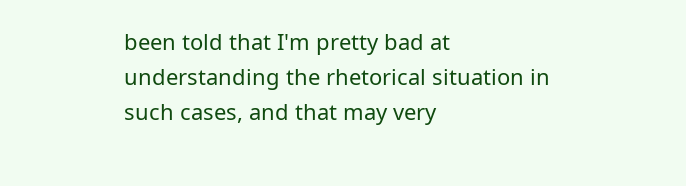been told that I'm pretty bad at understanding the rhetorical situation in such cases, and that may very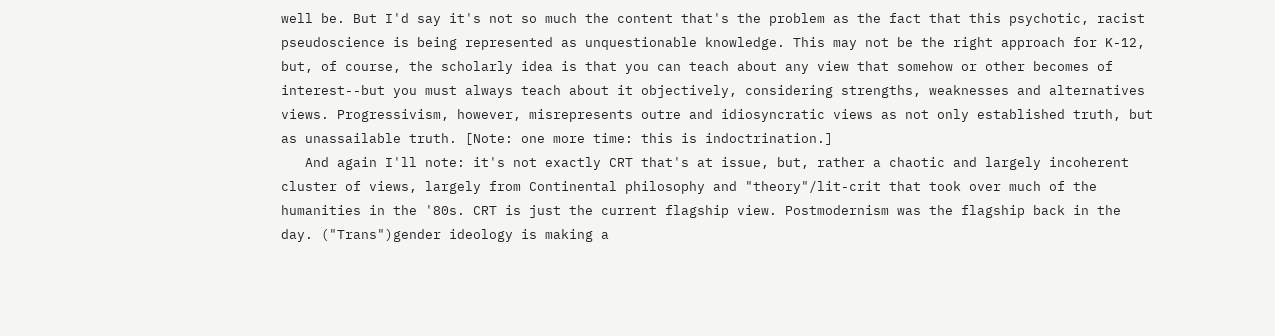well be. But I'd say it's not so much the content that's the problem as the fact that this psychotic, racist pseudoscience is being represented as unquestionable knowledge. This may not be the right approach for K-12, but, of course, the scholarly idea is that you can teach about any view that somehow or other becomes of interest--but you must always teach about it objectively, considering strengths, weaknesses and alternatives views. Progressivism, however, misrepresents outre and idiosyncratic views as not only established truth, but as unassailable truth. [Note: one more time: this is indoctrination.]
   And again I'll note: it's not exactly CRT that's at issue, but, rather a chaotic and largely incoherent cluster of views, largely from Continental philosophy and "theory"/lit-crit that took over much of the humanities in the '80s. CRT is just the current flagship view. Postmodernism was the flagship back in the day. ("Trans")gender ideology is making a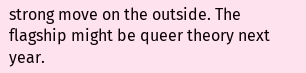strong move on the outside. The flagship might be queer theory next year.